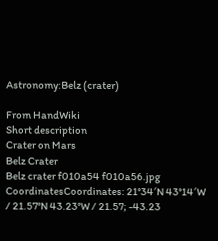Astronomy:Belz (crater)

From HandWiki
Short description
Crater on Mars
Belz Crater
Belz crater f010a54 f010a56.jpg
CoordinatesCoordinates: 21°34′N 43°14′W / 21.57°N 43.23°W / 21.57; -43.23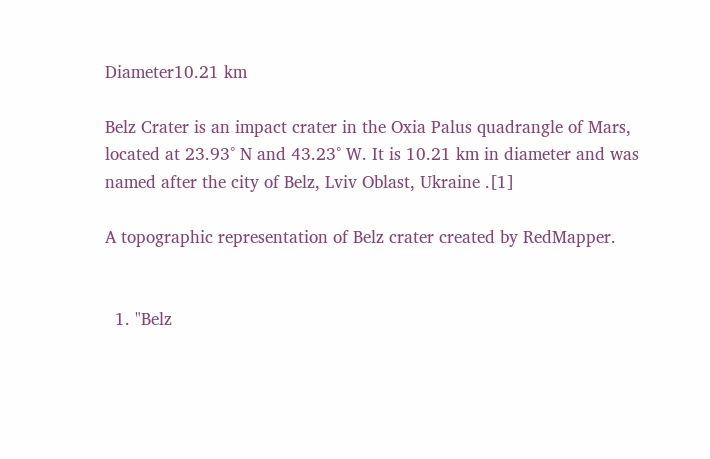Diameter10.21 km

Belz Crater is an impact crater in the Oxia Palus quadrangle of Mars, located at 23.93° N and 43.23° W. It is 10.21 km in diameter and was named after the city of Belz, Lviv Oblast, Ukraine .[1]

A topographic representation of Belz crater created by RedMapper.


  1. "Belz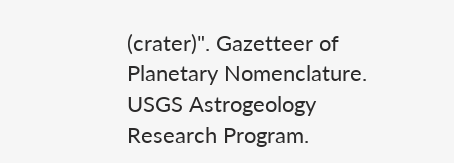(crater)". Gazetteer of Planetary Nomenclature. USGS Astrogeology Research Program.